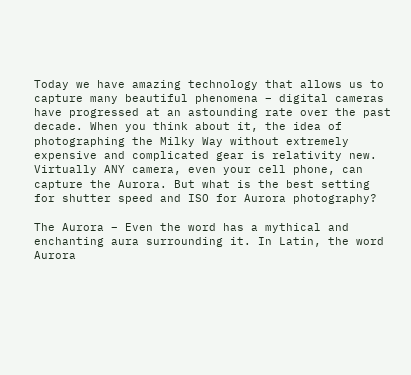Today we have amazing technology that allows us to capture many beautiful phenomena – digital cameras have progressed at an astounding rate over the past decade. When you think about it, the idea of photographing the Milky Way without extremely expensive and complicated gear is relativity new. Virtually ANY camera, even your cell phone, can capture the Aurora. But what is the best setting for shutter speed and ISO for Aurora photography?

The Aurora – Even the word has a mythical and enchanting aura surrounding it. In Latin, the word Aurora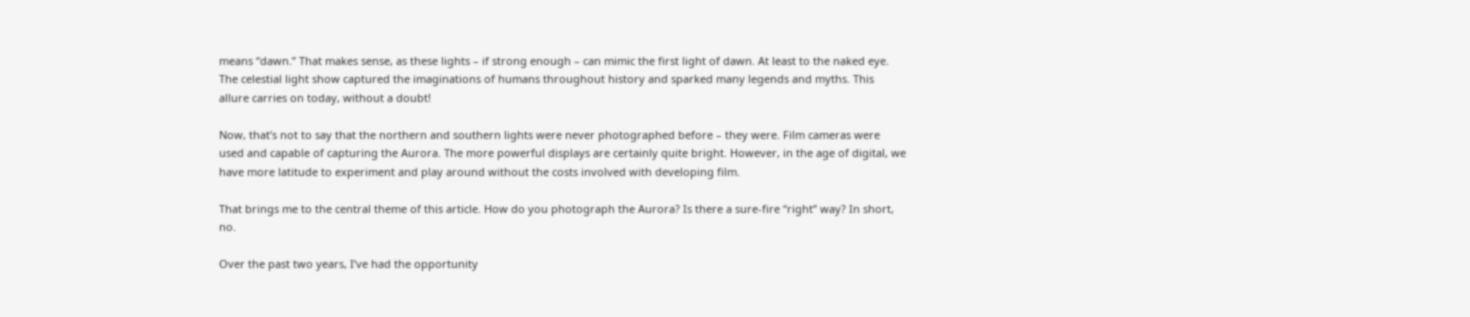means “dawn.” That makes sense, as these lights – if strong enough – can mimic the first light of dawn. At least to the naked eye. The celestial light show captured the imaginations of humans throughout history and sparked many legends and myths. This allure carries on today, without a doubt!

Now, that’s not to say that the northern and southern lights were never photographed before – they were. Film cameras were used and capable of capturing the Aurora. The more powerful displays are certainly quite bright. However, in the age of digital, we have more latitude to experiment and play around without the costs involved with developing film.

That brings me to the central theme of this article. How do you photograph the Aurora? Is there a sure-fire “right” way? In short, no.

Over the past two years, I’ve had the opportunity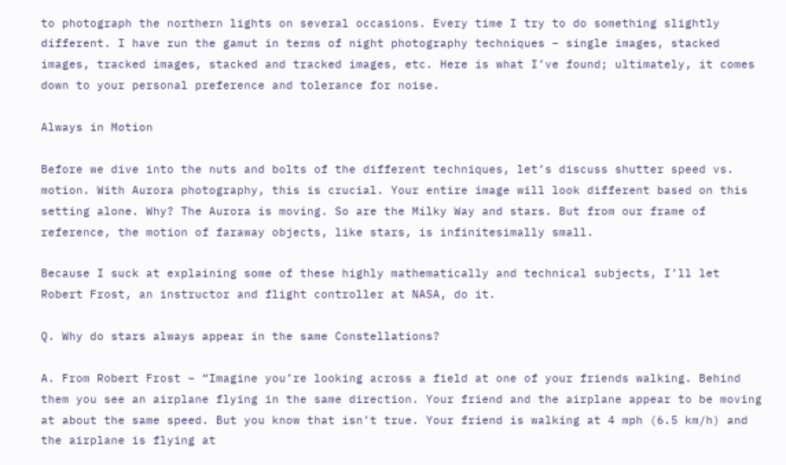to photograph the northern lights on several occasions. Every time I try to do something slightly different. I have run the gamut in terms of night photography techniques – single images, stacked images, tracked images, stacked and tracked images, etc. Here is what I’ve found; ultimately, it comes down to your personal preference and tolerance for noise.

Always in Motion

Before we dive into the nuts and bolts of the different techniques, let’s discuss shutter speed vs. motion. With Aurora photography, this is crucial. Your entire image will look different based on this setting alone. Why? The Aurora is moving. So are the Milky Way and stars. But from our frame of reference, the motion of faraway objects, like stars, is infinitesimally small.

Because I suck at explaining some of these highly mathematically and technical subjects, I’ll let Robert Frost, an instructor and flight controller at NASA, do it.

Q. Why do stars always appear in the same Constellations?

A. From Robert Frost – “Imagine you’re looking across a field at one of your friends walking. Behind them you see an airplane flying in the same direction. Your friend and the airplane appear to be moving at about the same speed. But you know that isn’t true. Your friend is walking at 4 mph (6.5 km/h) and the airplane is flying at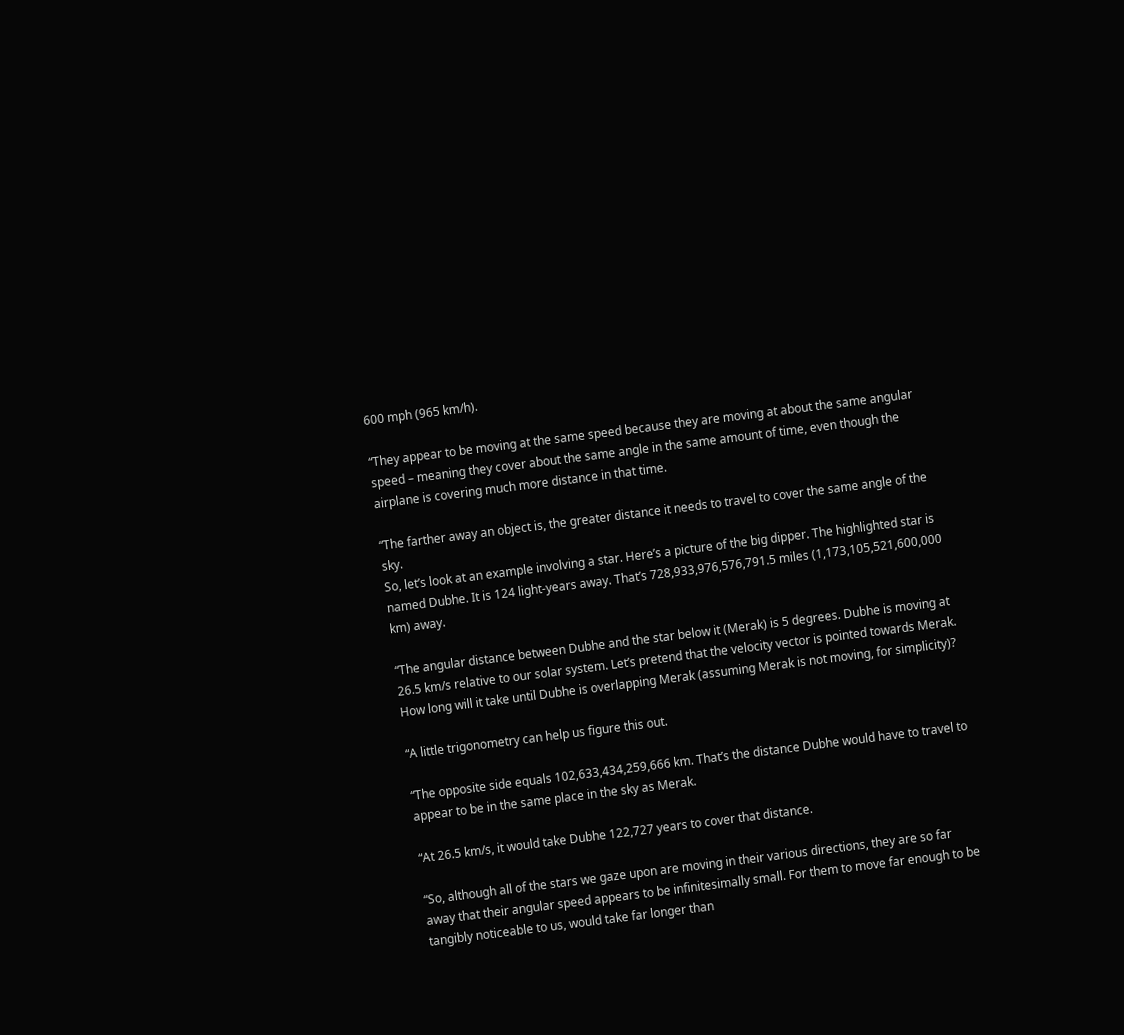600 mph (965 km/h).

“They appear to be moving at the same speed because they are moving at about the same angular speed – meaning they cover about the same angle in the same amount of time, even though the airplane is covering much more distance in that time.

“The farther away an object is, the greater distance it needs to travel to cover the same angle of the sky.
So, let’s look at an example involving a star. Here’s a picture of the big dipper. The highlighted star is named Dubhe. It is 124 light-years away. That’s 728,933,976,576,791.5 miles (1,173,105,521,600,000 km) away.

“The angular distance between Dubhe and the star below it (Merak) is 5 degrees. Dubhe is moving at 26.5 km/s relative to our solar system. Let’s pretend that the velocity vector is pointed towards Merak. How long will it take until Dubhe is overlapping Merak (assuming Merak is not moving, for simplicity)?

“A little trigonometry can help us figure this out.

“The opposite side equals 102,633,434,259,666 km. That’s the distance Dubhe would have to travel to appear to be in the same place in the sky as Merak.

“At 26.5 km/s, it would take Dubhe 122,727 years to cover that distance.

“So, although all of the stars we gaze upon are moving in their various directions, they are so far away that their angular speed appears to be infinitesimally small. For them to move far enough to be tangibly noticeable to us, would take far longer than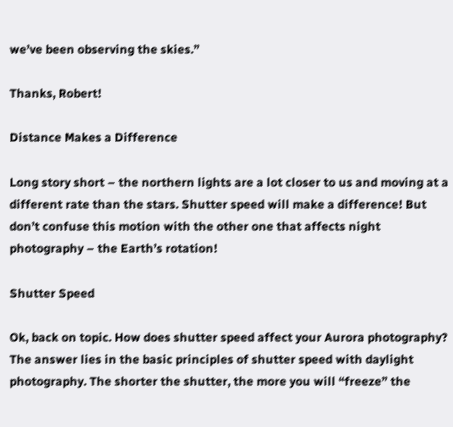we’ve been observing the skies.”

Thanks, Robert!

Distance Makes a Difference

Long story short – the northern lights are a lot closer to us and moving at a different rate than the stars. Shutter speed will make a difference! But don’t confuse this motion with the other one that affects night photography – the Earth’s rotation!

Shutter Speed

Ok, back on topic. How does shutter speed affect your Aurora photography? The answer lies in the basic principles of shutter speed with daylight photography. The shorter the shutter, the more you will “freeze” the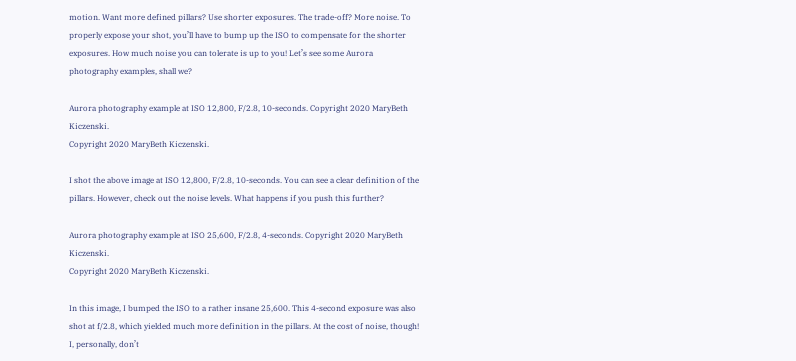motion. Want more defined pillars? Use shorter exposures. The trade-off? More noise. To properly expose your shot, you’ll have to bump up the ISO to compensate for the shorter exposures. How much noise you can tolerate is up to you! Let’s see some Aurora photography examples, shall we?

Aurora photography example at ISO 12,800, F/2.8, 10-seconds. Copyright 2020 MaryBeth Kiczenski.
Copyright 2020 MaryBeth Kiczenski.

I shot the above image at ISO 12,800, F/2.8, 10-seconds. You can see a clear definition of the pillars. However, check out the noise levels. What happens if you push this further?

Aurora photography example at ISO 25,600, F/2.8, 4-seconds. Copyright 2020 MaryBeth Kiczenski.
Copyright 2020 MaryBeth Kiczenski.

In this image, I bumped the ISO to a rather insane 25,600. This 4-second exposure was also shot at f/2.8, which yielded much more definition in the pillars. At the cost of noise, though! I, personally, don’t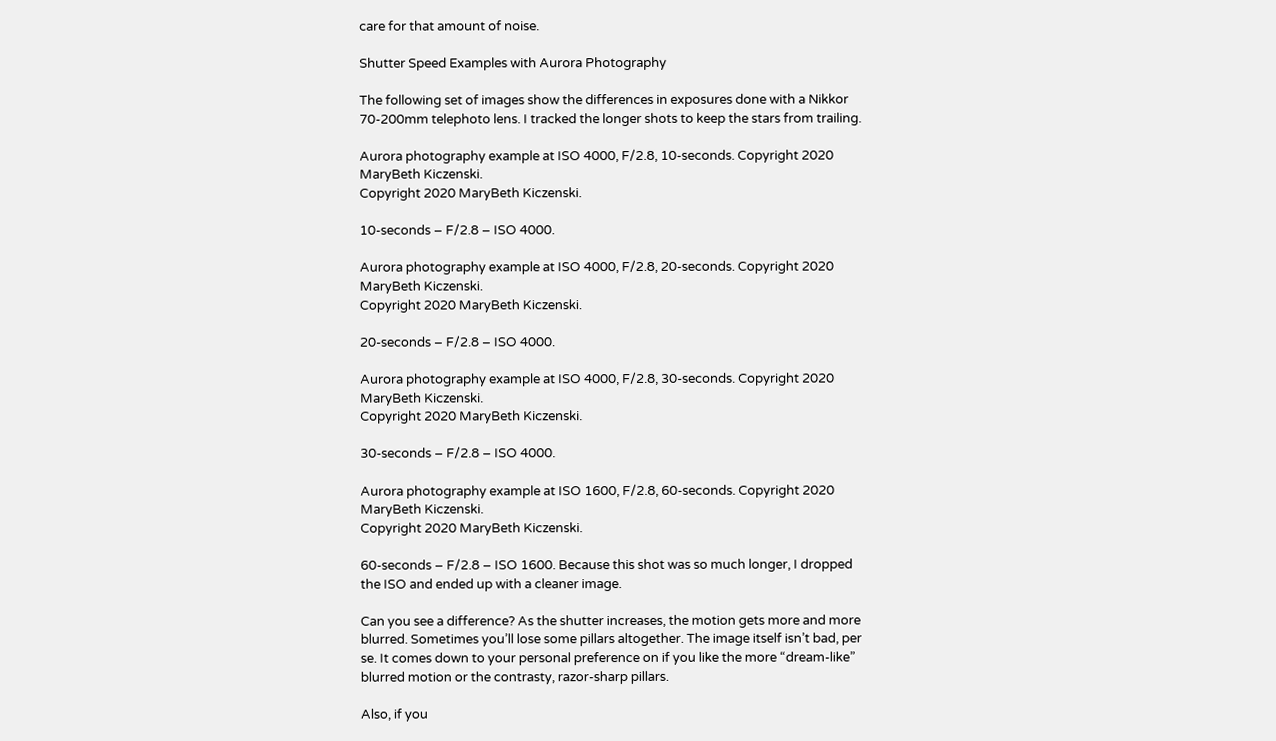care for that amount of noise.

Shutter Speed Examples with Aurora Photography

The following set of images show the differences in exposures done with a Nikkor 70-200mm telephoto lens. I tracked the longer shots to keep the stars from trailing.

Aurora photography example at ISO 4000, F/2.8, 10-seconds. Copyright 2020 MaryBeth Kiczenski.
Copyright 2020 MaryBeth Kiczenski.

10-seconds – F/2.8 – ISO 4000.

Aurora photography example at ISO 4000, F/2.8, 20-seconds. Copyright 2020 MaryBeth Kiczenski.
Copyright 2020 MaryBeth Kiczenski.

20-seconds – F/2.8 – ISO 4000.

Aurora photography example at ISO 4000, F/2.8, 30-seconds. Copyright 2020 MaryBeth Kiczenski.
Copyright 2020 MaryBeth Kiczenski.

30-seconds – F/2.8 – ISO 4000.

Aurora photography example at ISO 1600, F/2.8, 60-seconds. Copyright 2020 MaryBeth Kiczenski.
Copyright 2020 MaryBeth Kiczenski.

60-seconds – F/2.8 – ISO 1600. Because this shot was so much longer, I dropped the ISO and ended up with a cleaner image.

Can you see a difference? As the shutter increases, the motion gets more and more blurred. Sometimes you’ll lose some pillars altogether. The image itself isn’t bad, per se. It comes down to your personal preference on if you like the more “dream-like” blurred motion or the contrasty, razor-sharp pillars.

Also, if you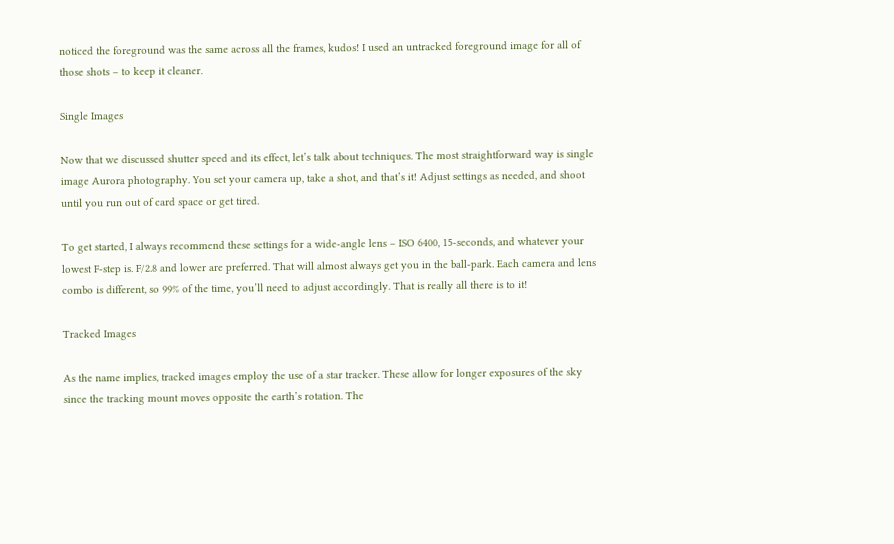noticed the foreground was the same across all the frames, kudos! I used an untracked foreground image for all of those shots – to keep it cleaner.

Single Images

Now that we discussed shutter speed and its effect, let’s talk about techniques. The most straightforward way is single image Aurora photography. You set your camera up, take a shot, and that’s it! Adjust settings as needed, and shoot until you run out of card space or get tired.

To get started, I always recommend these settings for a wide-angle lens – ISO 6400, 15-seconds, and whatever your lowest F-step is. F/2.8 and lower are preferred. That will almost always get you in the ball-park. Each camera and lens combo is different, so 99% of the time, you’ll need to adjust accordingly. That is really all there is to it!

Tracked Images

As the name implies, tracked images employ the use of a star tracker. These allow for longer exposures of the sky since the tracking mount moves opposite the earth’s rotation. The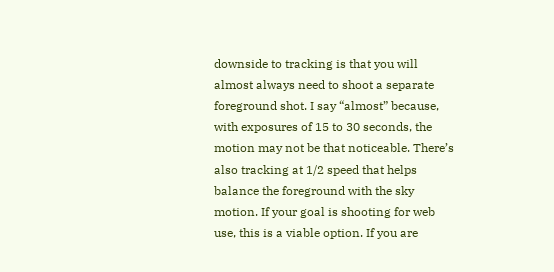downside to tracking is that you will almost always need to shoot a separate foreground shot. I say “almost” because, with exposures of 15 to 30 seconds, the motion may not be that noticeable. There’s also tracking at 1/2 speed that helps balance the foreground with the sky motion. If your goal is shooting for web use, this is a viable option. If you are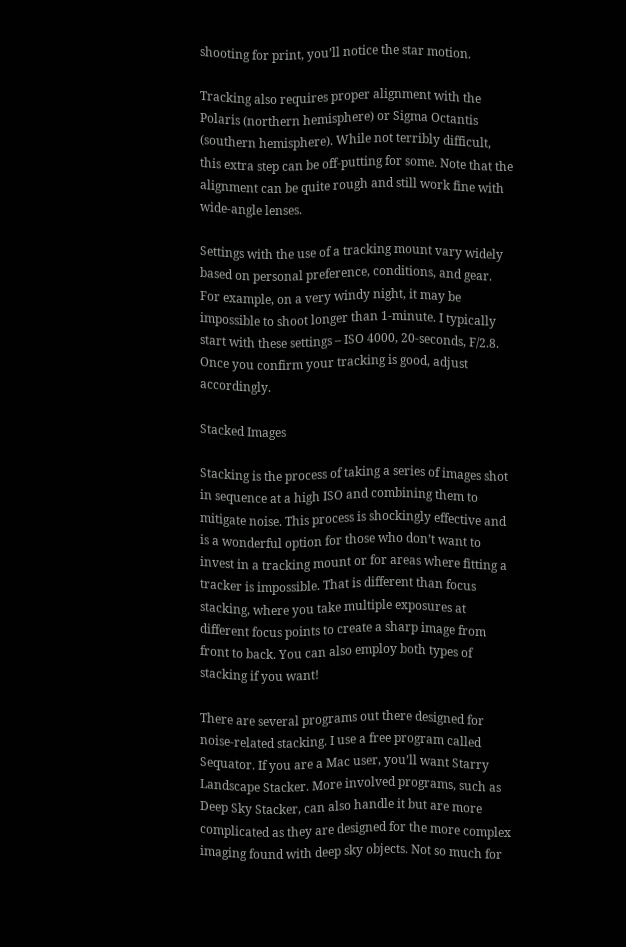shooting for print, you’ll notice the star motion.

Tracking also requires proper alignment with the Polaris (northern hemisphere) or Sigma Octantis (southern hemisphere). While not terribly difficult, this extra step can be off-putting for some. Note that the alignment can be quite rough and still work fine with wide-angle lenses.

Settings with the use of a tracking mount vary widely based on personal preference, conditions, and gear. For example, on a very windy night, it may be impossible to shoot longer than 1-minute. I typically start with these settings – ISO 4000, 20-seconds, F/2.8. Once you confirm your tracking is good, adjust accordingly.

Stacked Images

Stacking is the process of taking a series of images shot in sequence at a high ISO and combining them to mitigate noise. This process is shockingly effective and is a wonderful option for those who don’t want to invest in a tracking mount or for areas where fitting a tracker is impossible. That is different than focus stacking, where you take multiple exposures at different focus points to create a sharp image from front to back. You can also employ both types of stacking if you want!

There are several programs out there designed for noise-related stacking. I use a free program called Sequator. If you are a Mac user, you’ll want Starry Landscape Stacker. More involved programs, such as Deep Sky Stacker, can also handle it but are more complicated as they are designed for the more complex imaging found with deep sky objects. Not so much for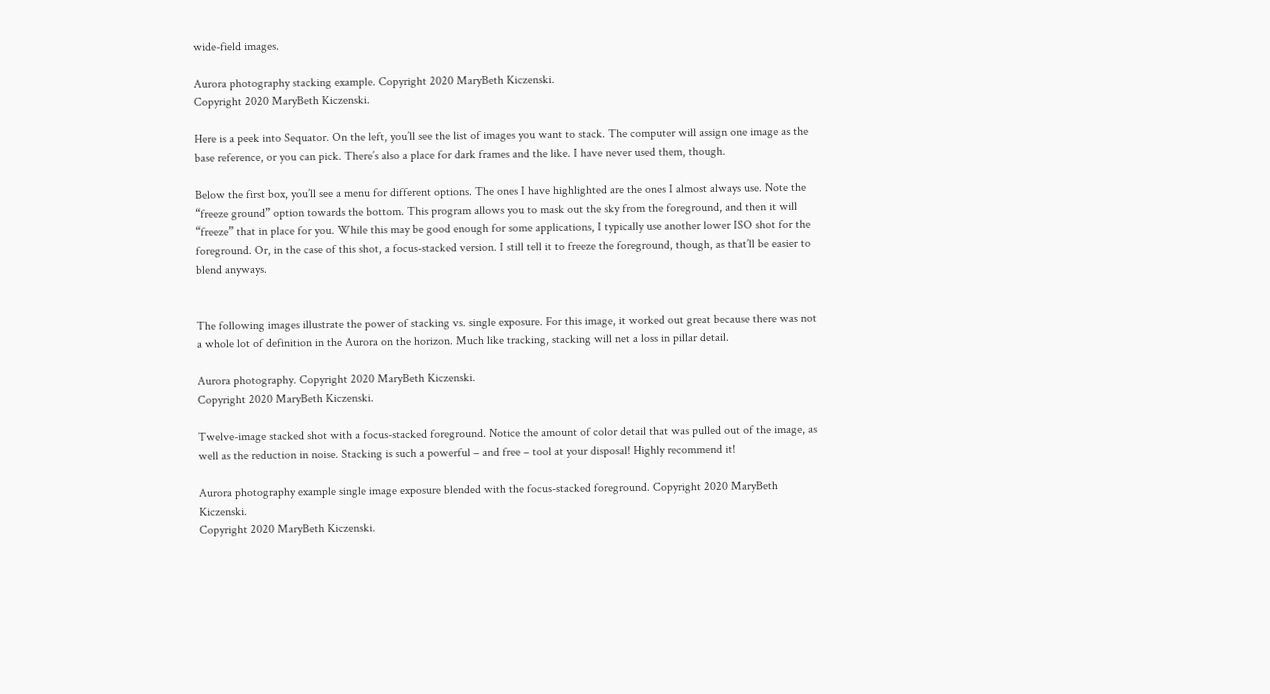wide-field images.

Aurora photography stacking example. Copyright 2020 MaryBeth Kiczenski.
Copyright 2020 MaryBeth Kiczenski.

Here is a peek into Sequator. On the left, you’ll see the list of images you want to stack. The computer will assign one image as the base reference, or you can pick. There’s also a place for dark frames and the like. I have never used them, though.

Below the first box, you’ll see a menu for different options. The ones I have highlighted are the ones I almost always use. Note the “freeze ground” option towards the bottom. This program allows you to mask out the sky from the foreground, and then it will “freeze” that in place for you. While this may be good enough for some applications, I typically use another lower ISO shot for the foreground. Or, in the case of this shot, a focus-stacked version. I still tell it to freeze the foreground, though, as that’ll be easier to blend anyways.


The following images illustrate the power of stacking vs. single exposure. For this image, it worked out great because there was not a whole lot of definition in the Aurora on the horizon. Much like tracking, stacking will net a loss in pillar detail.

Aurora photography. Copyright 2020 MaryBeth Kiczenski.
Copyright 2020 MaryBeth Kiczenski.

Twelve-image stacked shot with a focus-stacked foreground. Notice the amount of color detail that was pulled out of the image, as well as the reduction in noise. Stacking is such a powerful – and free – tool at your disposal! Highly recommend it!

Aurora photography example single image exposure blended with the focus-stacked foreground. Copyright 2020 MaryBeth Kiczenski.
Copyright 2020 MaryBeth Kiczenski.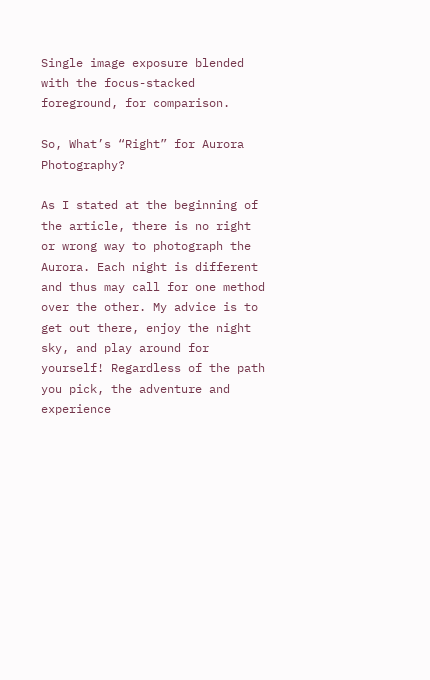Single image exposure blended with the focus-stacked foreground, for comparison.

So, What’s “Right” for Aurora Photography?

As I stated at the beginning of the article, there is no right or wrong way to photograph the Aurora. Each night is different and thus may call for one method over the other. My advice is to get out there, enjoy the night sky, and play around for yourself! Regardless of the path you pick, the adventure and experience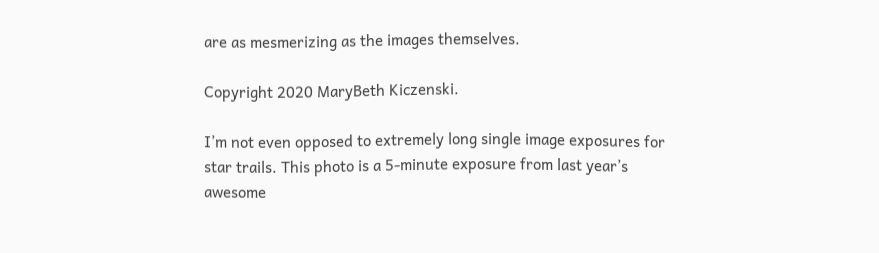are as mesmerizing as the images themselves.

Copyright 2020 MaryBeth Kiczenski.

I’m not even opposed to extremely long single image exposures for star trails. This photo is a 5-minute exposure from last year’s awesome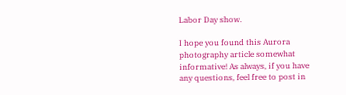Labor Day show.

I hope you found this Aurora photography article somewhat informative! As always, if you have any questions, feel free to post in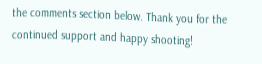the comments section below. Thank you for the continued support and happy shooting!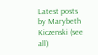Latest posts by Marybeth Kiczenski (see all)